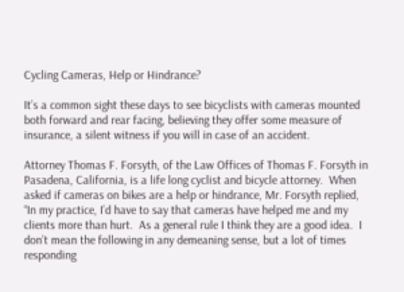Cycling Cameras, Help or Hindrance?

It’s a common sight these days to see bicyclists with cameras mounted both forward and rear facing, believing they offer some measure of insurance, a silent witness if you will in case of an accident.

Attorney Thomas F. Forsyth, of the Law Offices of Thomas F. Forsyth in Pasadena, California, is a life long cyclist and bicycle attorney.  When asked if cameras on bikes are a help or hindrance, Mr. Forsyth replied,  “In my practice, I’d have to say that cameras have helped me and my clients more than hurt.  As a general rule I think they are a good idea.  I don’t mean the following in any demeaning sense, but a lot of times responding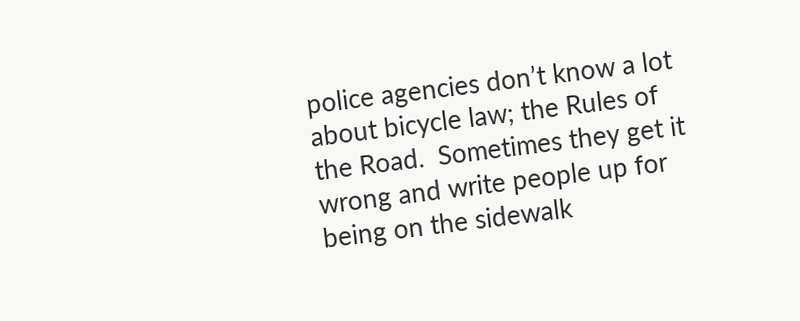police agencies don’t know a lot about bicycle law; the Rules of the Road.  Sometimes they get it wrong and write people up for being on the sidewalk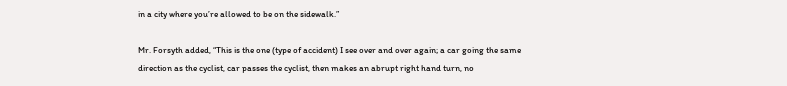in a city where you’re allowed to be on the sidewalk.”

Mr. Forsyth added, “This is the one (type of accident) I see over and over again; a car going the same direction as the cyclist, car passes the cyclist, then makes an abrupt right hand turn, no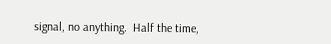signal, no anything.  Half the time,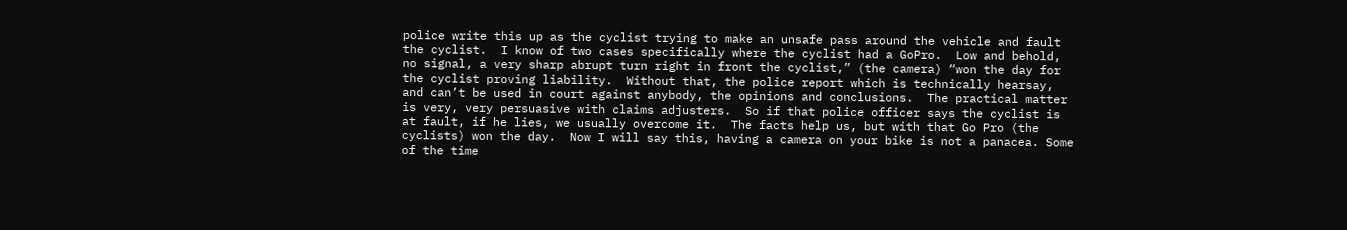police write this up as the cyclist trying to make an unsafe pass around the vehicle and fault the cyclist.  I know of two cases specifically where the cyclist had a GoPro.  Low and behold, no signal, a very sharp abrupt turn right in front the cyclist,” (the camera) “won the day for the cyclist proving liability.  Without that, the police report which is technically hearsay, and can’t be used in court against anybody, the opinions and conclusions.  The practical matter is very, very persuasive with claims adjusters.  So if that police officer says the cyclist is at fault, if he lies, we usually overcome it.  The facts help us, but with that Go Pro (the cyclists) won the day.  Now I will say this, having a camera on your bike is not a panacea. Some of the time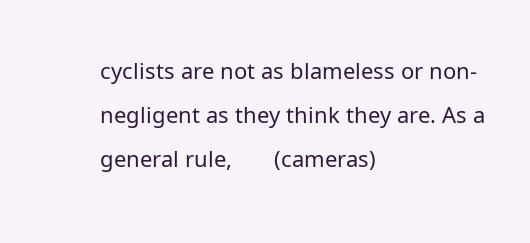cyclists are not as blameless or non-negligent as they think they are. As a general rule,       (cameras)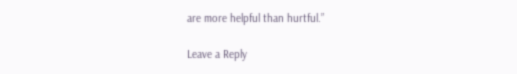are more helpful than hurtful.”

Leave a Reply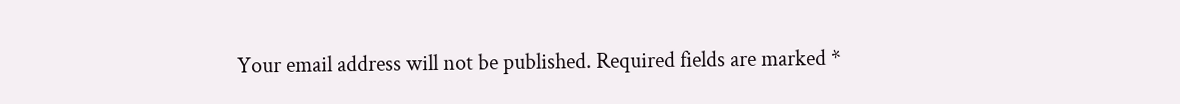Your email address will not be published. Required fields are marked *